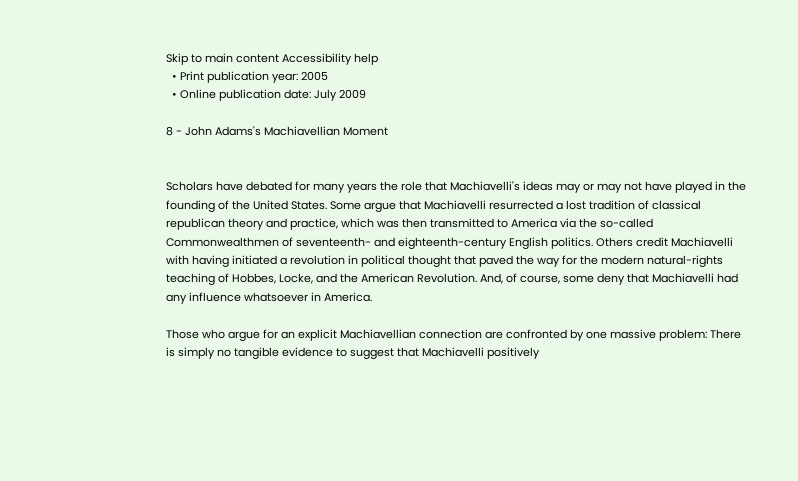Skip to main content Accessibility help
  • Print publication year: 2005
  • Online publication date: July 2009

8 - John Adams's Machiavellian Moment


Scholars have debated for many years the role that Machiavelli's ideas may or may not have played in the founding of the United States. Some argue that Machiavelli resurrected a lost tradition of classical republican theory and practice, which was then transmitted to America via the so-called Commonwealthmen of seventeenth- and eighteenth-century English politics. Others credit Machiavelli with having initiated a revolution in political thought that paved the way for the modern natural-rights teaching of Hobbes, Locke, and the American Revolution. And, of course, some deny that Machiavelli had any influence whatsoever in America.

Those who argue for an explicit Machiavellian connection are confronted by one massive problem: There is simply no tangible evidence to suggest that Machiavelli positively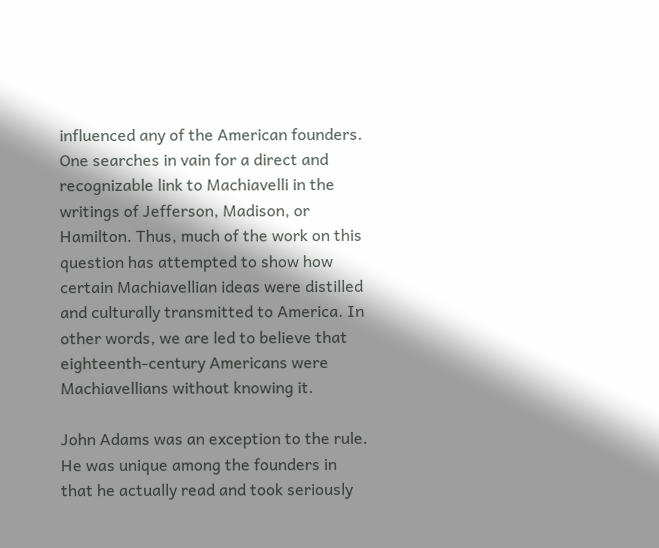influenced any of the American founders. One searches in vain for a direct and recognizable link to Machiavelli in the writings of Jefferson, Madison, or Hamilton. Thus, much of the work on this question has attempted to show how certain Machiavellian ideas were distilled and culturally transmitted to America. In other words, we are led to believe that eighteenth-century Americans were Machiavellians without knowing it.

John Adams was an exception to the rule. He was unique among the founders in that he actually read and took seriously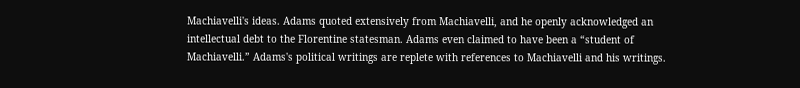Machiavelli's ideas. Adams quoted extensively from Machiavelli, and he openly acknowledged an intellectual debt to the Florentine statesman. Adams even claimed to have been a “student of Machiavelli.” Adams's political writings are replete with references to Machiavelli and his writings.